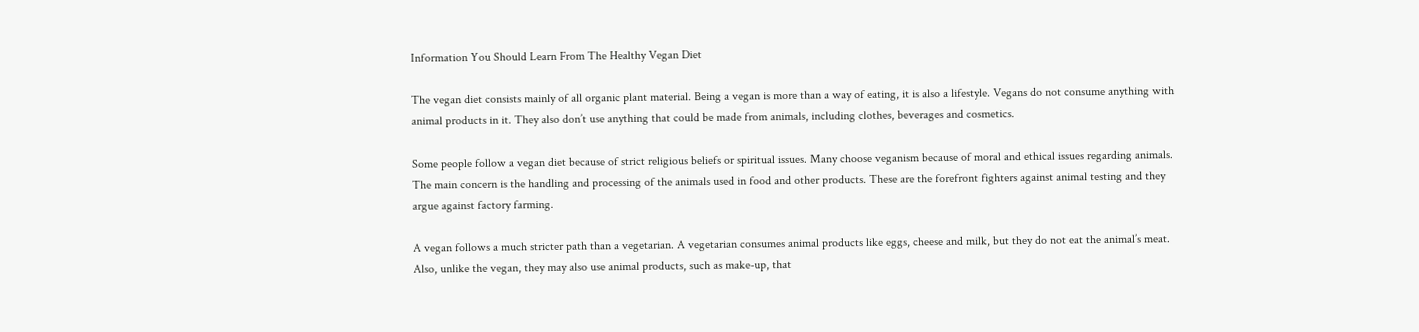Information You Should Learn From The Healthy Vegan Diet

The vegan diet consists mainly of all organic plant material. Being a vegan is more than a way of eating, it is also a lifestyle. Vegans do not consume anything with animal products in it. They also don’t use anything that could be made from animals, including clothes, beverages and cosmetics.

Some people follow a vegan diet because of strict religious beliefs or spiritual issues. Many choose veganism because of moral and ethical issues regarding animals. The main concern is the handling and processing of the animals used in food and other products. These are the forefront fighters against animal testing and they argue against factory farming.

A vegan follows a much stricter path than a vegetarian. A vegetarian consumes animal products like eggs, cheese and milk, but they do not eat the animal’s meat. Also, unlike the vegan, they may also use animal products, such as make-up, that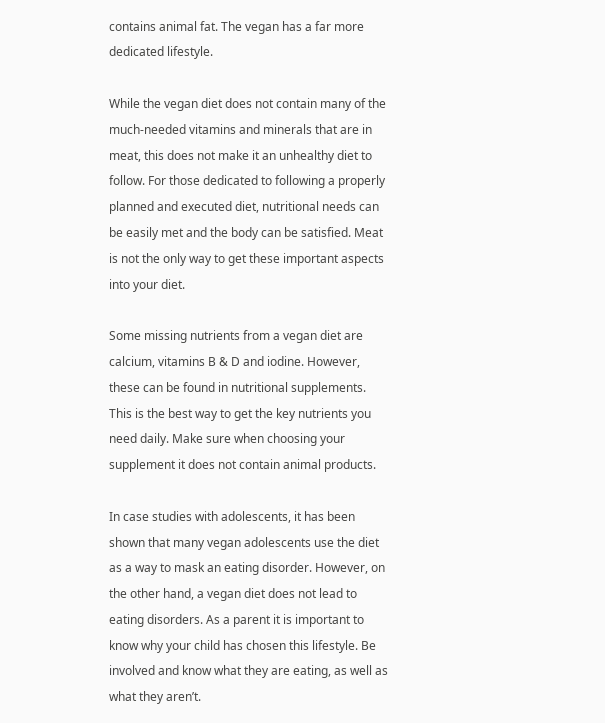contains animal fat. The vegan has a far more dedicated lifestyle.

While the vegan diet does not contain many of the much-needed vitamins and minerals that are in meat, this does not make it an unhealthy diet to follow. For those dedicated to following a properly planned and executed diet, nutritional needs can be easily met and the body can be satisfied. Meat is not the only way to get these important aspects into your diet.

Some missing nutrients from a vegan diet are calcium, vitamins B & D and iodine. However, these can be found in nutritional supplements. This is the best way to get the key nutrients you need daily. Make sure when choosing your supplement it does not contain animal products.

In case studies with adolescents, it has been shown that many vegan adolescents use the diet as a way to mask an eating disorder. However, on the other hand, a vegan diet does not lead to eating disorders. As a parent it is important to know why your child has chosen this lifestyle. Be involved and know what they are eating, as well as what they aren’t.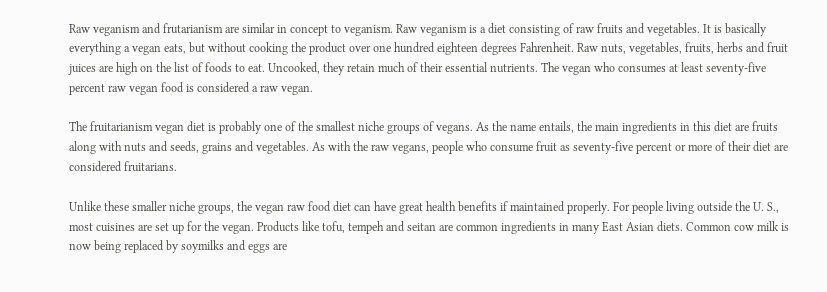Raw veganism and frutarianism are similar in concept to veganism. Raw veganism is a diet consisting of raw fruits and vegetables. It is basically everything a vegan eats, but without cooking the product over one hundred eighteen degrees Fahrenheit. Raw nuts, vegetables, fruits, herbs and fruit juices are high on the list of foods to eat. Uncooked, they retain much of their essential nutrients. The vegan who consumes at least seventy-five percent raw vegan food is considered a raw vegan.

The fruitarianism vegan diet is probably one of the smallest niche groups of vegans. As the name entails, the main ingredients in this diet are fruits along with nuts and seeds, grains and vegetables. As with the raw vegans, people who consume fruit as seventy-five percent or more of their diet are considered fruitarians.

Unlike these smaller niche groups, the vegan raw food diet can have great health benefits if maintained properly. For people living outside the U. S., most cuisines are set up for the vegan. Products like tofu, tempeh and seitan are common ingredients in many East Asian diets. Common cow milk is now being replaced by soymilks and eggs are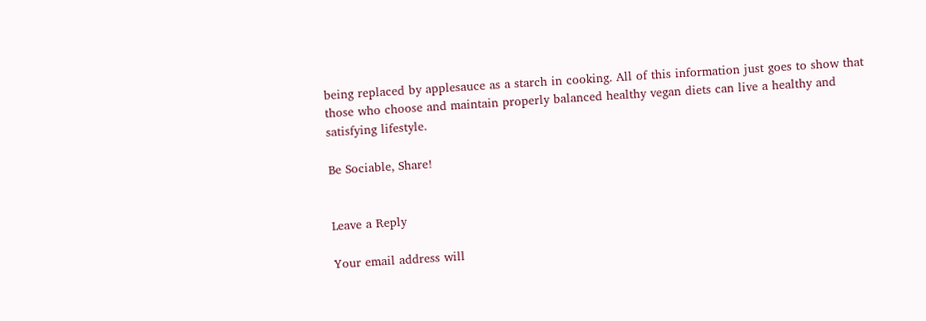being replaced by applesauce as a starch in cooking. All of this information just goes to show that those who choose and maintain properly balanced healthy vegan diets can live a healthy and satisfying lifestyle.

Be Sociable, Share!


Leave a Reply

Your email address will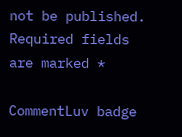not be published. Required fields are marked *

CommentLuv badge